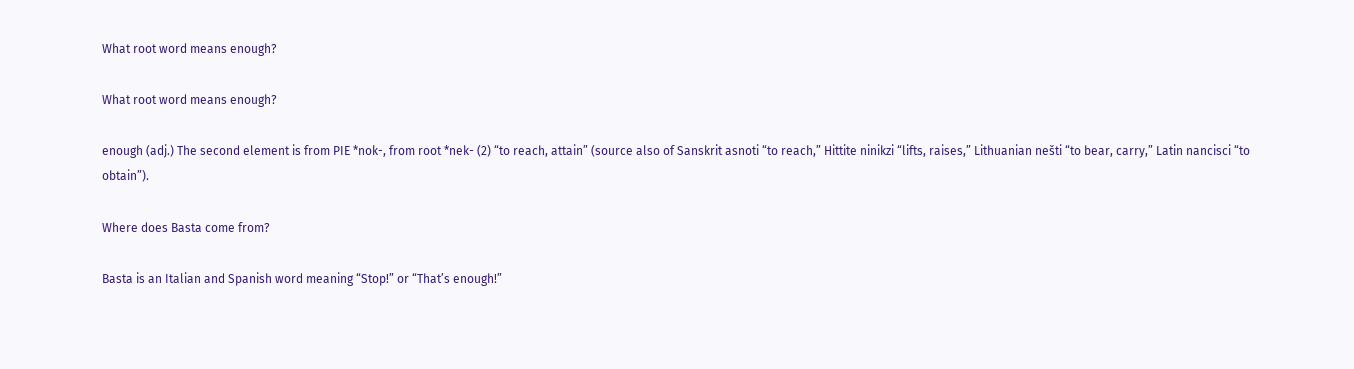What root word means enough?

What root word means enough?

enough (adj.) The second element is from PIE *nok-, from root *nek- (2) “to reach, attain” (source also of Sanskrit asnoti “to reach,” Hittite ninikzi “lifts, raises,” Lithuanian nešti “to bear, carry,” Latin nancisci “to obtain”).

Where does Basta come from?

Basta is an Italian and Spanish word meaning “Stop!” or “That’s enough!”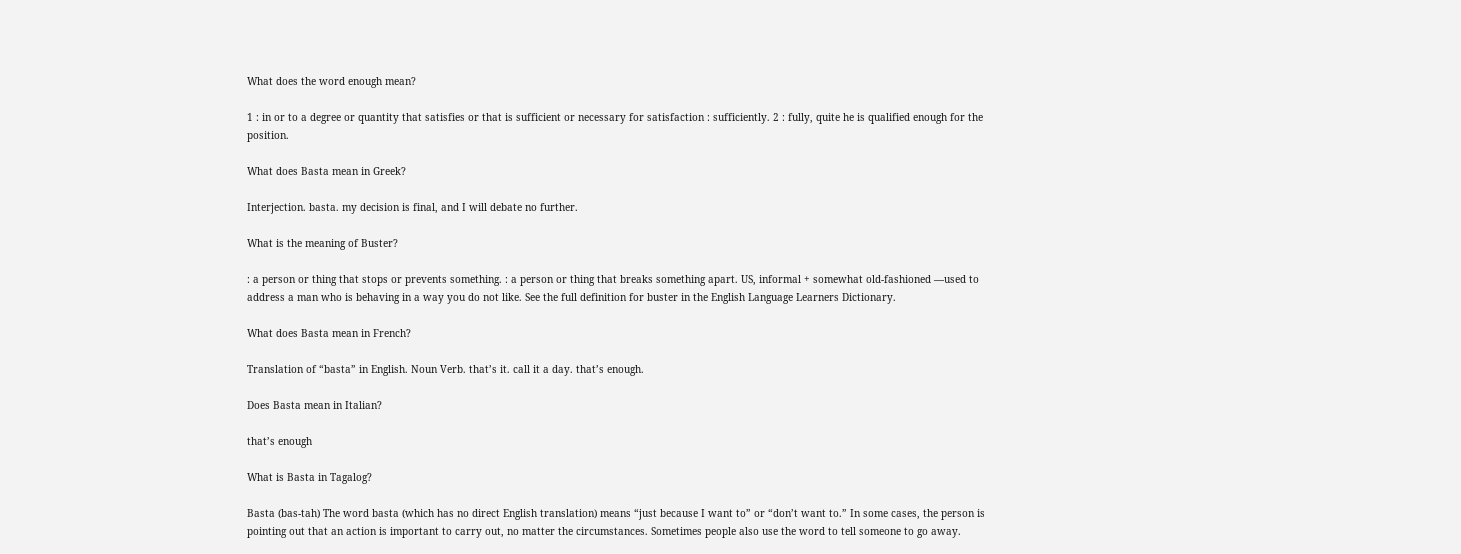What does the word enough mean?

1 : in or to a degree or quantity that satisfies or that is sufficient or necessary for satisfaction : sufficiently. 2 : fully, quite he is qualified enough for the position.

What does Basta mean in Greek?

Interjection. basta. my decision is final, and I will debate no further.

What is the meaning of Buster?

: a person or thing that stops or prevents something. : a person or thing that breaks something apart. US, informal + somewhat old-fashioned —used to address a man who is behaving in a way you do not like. See the full definition for buster in the English Language Learners Dictionary.

What does Basta mean in French?

Translation of “basta” in English. Noun Verb. that’s it. call it a day. that’s enough.

Does Basta mean in Italian?

that’s enough

What is Basta in Tagalog?

Basta (bas-tah) The word basta (which has no direct English translation) means “just because I want to” or “don’t want to.” In some cases, the person is pointing out that an action is important to carry out, no matter the circumstances. Sometimes people also use the word to tell someone to go away.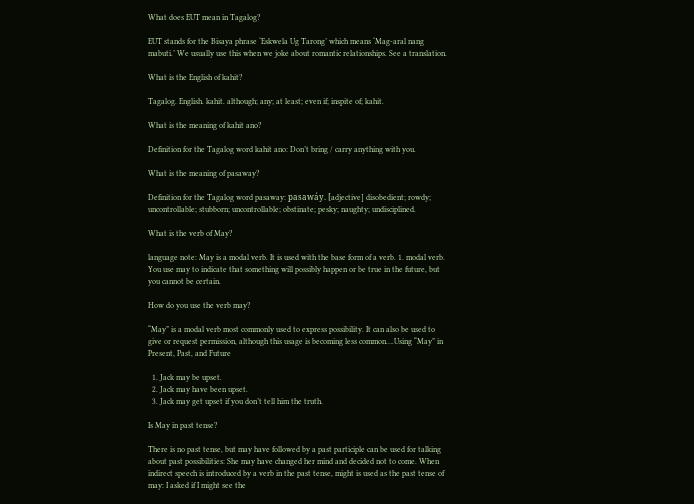What does EUT mean in Tagalog?

EUT stands for the Bisaya phrase ‘Eskwela Ug Tarong’ which means ‘Mag-aral nang mabuti.’ We usually use this when we joke about romantic relationships. See a translation.

What is the English of kahit?

Tagalog. English. kahit. although; any; at least; even if; inspite of; kahit.

What is the meaning of kahit ano?

Definition for the Tagalog word kahit ano: Don’t bring / carry anything with you.

What is the meaning of pasaway?

Definition for the Tagalog word pasaway: pasawáy. [adjective] disobedient; rowdy; uncontrollable; stubborn; uncontrollable; obstinate; pesky; naughty; undisciplined.

What is the verb of May?

language note: May is a modal verb. It is used with the base form of a verb. 1. modal verb. You use may to indicate that something will possibly happen or be true in the future, but you cannot be certain.

How do you use the verb may?

“May” is a modal verb most commonly used to express possibility. It can also be used to give or request permission, although this usage is becoming less common….Using “May” in Present, Past, and Future

  1. Jack may be upset.
  2. Jack may have been upset.
  3. Jack may get upset if you don’t tell him the truth.

Is May in past tense?

There is no past tense, but may have followed by a past participle can be used for talking about past possibilities: She may have changed her mind and decided not to come. When indirect speech is introduced by a verb in the past tense, might is used as the past tense of may: I asked if I might see the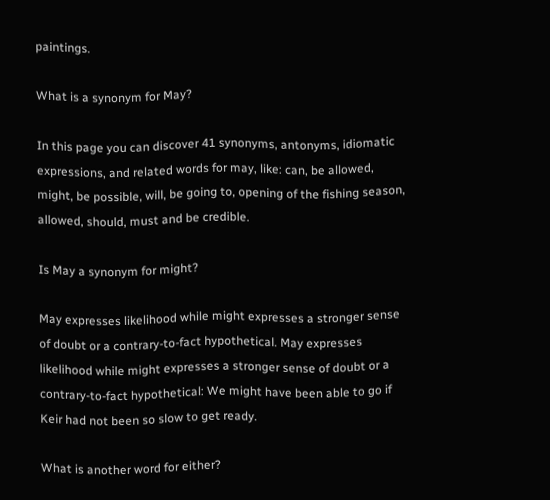paintings.

What is a synonym for May?

In this page you can discover 41 synonyms, antonyms, idiomatic expressions, and related words for may, like: can, be allowed, might, be possible, will, be going to, opening of the fishing season, allowed, should, must and be credible.

Is May a synonym for might?

May expresses likelihood while might expresses a stronger sense of doubt or a contrary-to-fact hypothetical. May expresses likelihood while might expresses a stronger sense of doubt or a contrary-to-fact hypothetical: We might have been able to go if Keir had not been so slow to get ready.

What is another word for either?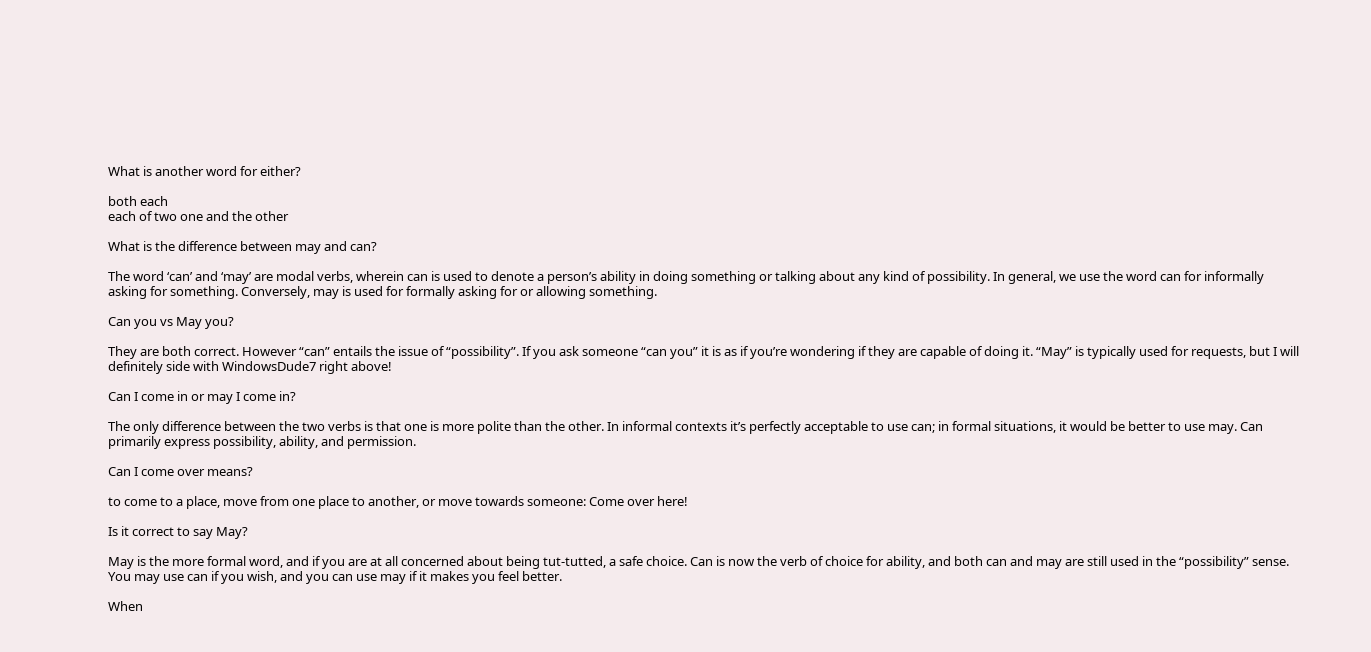What is another word for either?

both each
each of two one and the other

What is the difference between may and can?

The word ‘can’ and ‘may’ are modal verbs, wherein can is used to denote a person’s ability in doing something or talking about any kind of possibility. In general, we use the word can for informally asking for something. Conversely, may is used for formally asking for or allowing something.

Can you vs May you?

They are both correct. However “can” entails the issue of “possibility”. If you ask someone “can you” it is as if you’re wondering if they are capable of doing it. “May” is typically used for requests, but I will definitely side with WindowsDude7 right above!

Can I come in or may I come in?

The only difference between the two verbs is that one is more polite than the other. In informal contexts it’s perfectly acceptable to use can; in formal situations, it would be better to use may. Can primarily express possibility, ability, and permission.

Can I come over means?

to come to a place, move from one place to another, or move towards someone: Come over here!

Is it correct to say May?

May is the more formal word, and if you are at all concerned about being tut-tutted, a safe choice. Can is now the verb of choice for ability, and both can and may are still used in the “possibility” sense. You may use can if you wish, and you can use may if it makes you feel better.

When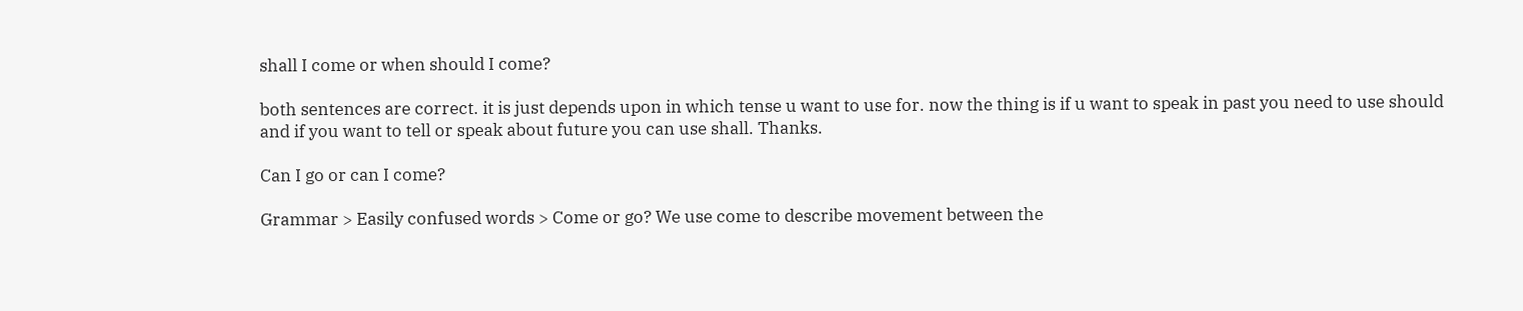shall I come or when should I come?

both sentences are correct. it is just depends upon in which tense u want to use for. now the thing is if u want to speak in past you need to use should and if you want to tell or speak about future you can use shall. Thanks.

Can I go or can I come?

Grammar > Easily confused words > Come or go? We use come to describe movement between the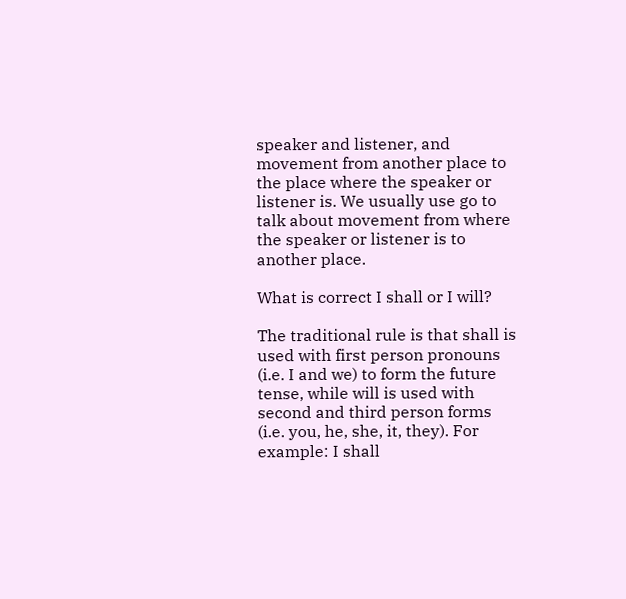speaker and listener, and movement from another place to the place where the speaker or listener is. We usually use go to talk about movement from where the speaker or listener is to another place.

What is correct I shall or I will?

The traditional rule is that shall is used with first person pronouns (i.e. I and we) to form the future tense, while will is used with second and third person forms (i.e. you, he, she, it, they). For example: I shall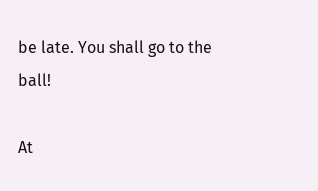be late. You shall go to the ball!

At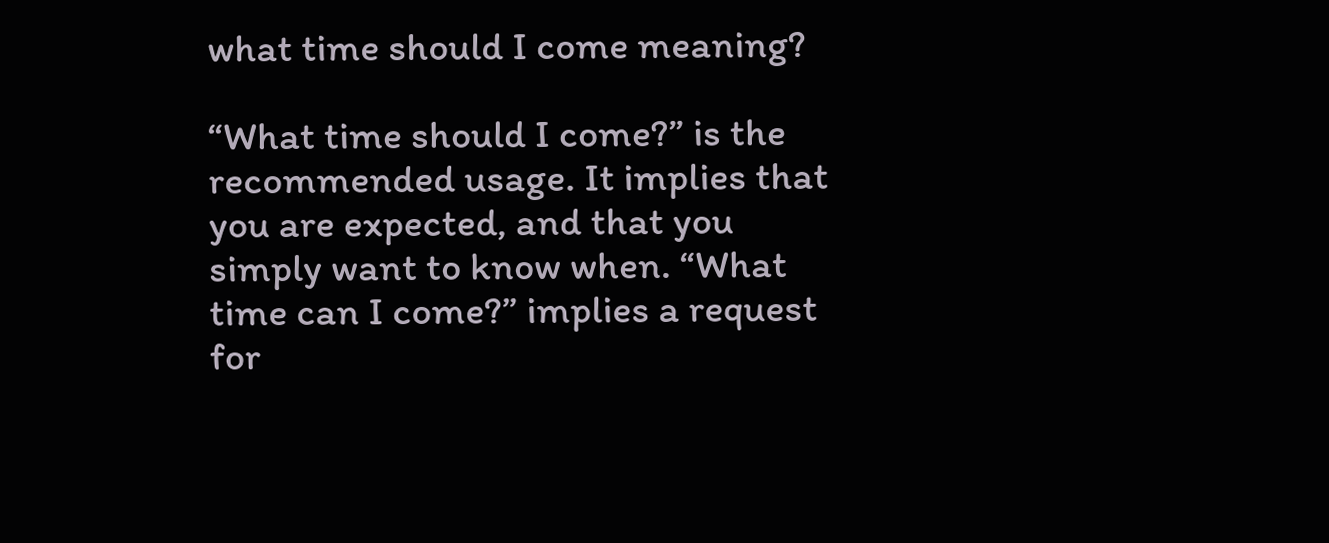what time should I come meaning?

“What time should I come?” is the recommended usage. It implies that you are expected, and that you simply want to know when. “What time can I come?” implies a request for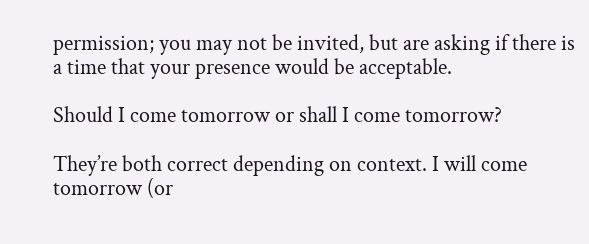permission; you may not be invited, but are asking if there is a time that your presence would be acceptable.

Should I come tomorrow or shall I come tomorrow?

They’re both correct depending on context. I will come tomorrow (or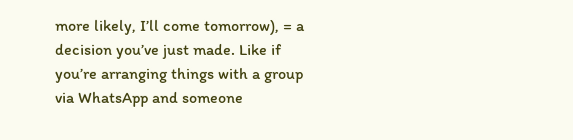more likely, I’ll come tomorrow), = a decision you’ve just made. Like if you’re arranging things with a group via WhatsApp and someone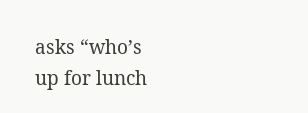asks “who’s up for lunch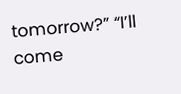tomorrow?” “I’ll come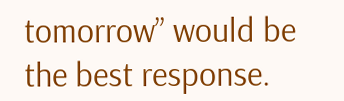tomorrow” would be the best response.